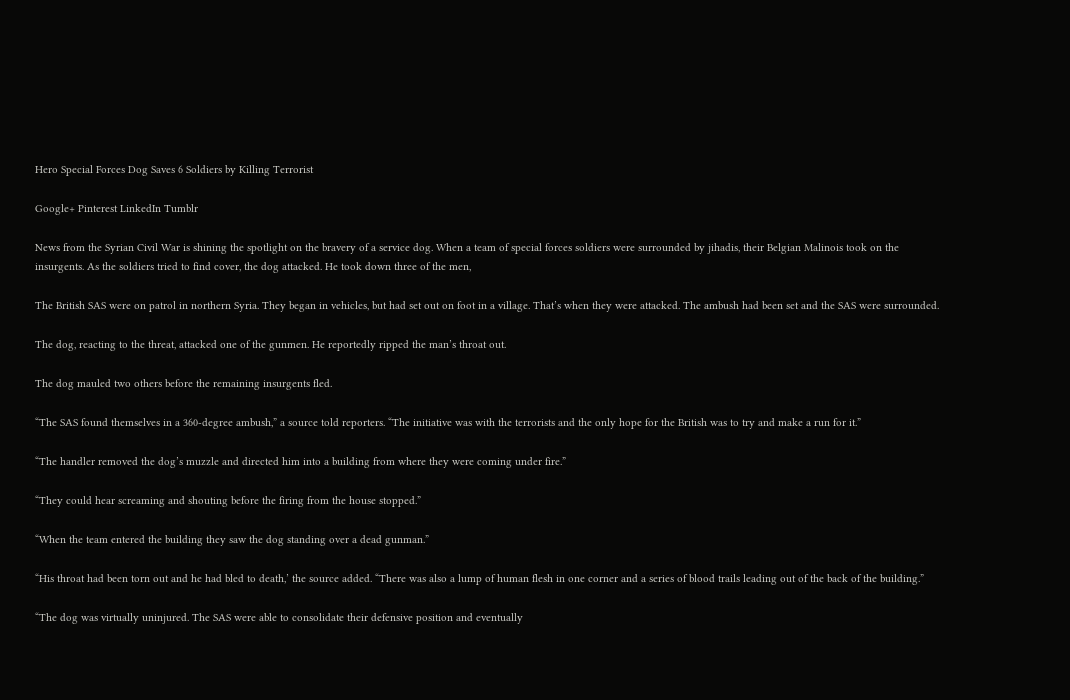Hero Special Forces Dog Saves 6 Soldiers by Killing Terrorist

Google+ Pinterest LinkedIn Tumblr

News from the Syrian Civil War is shining the spotlight on the bravery of a service dog. When a team of special forces soldiers were surrounded by jihadis, their Belgian Malinois took on the insurgents. As the soldiers tried to find cover, the dog attacked. He took down three of the men,

The British SAS were on patrol in northern Syria. They began in vehicles, but had set out on foot in a village. That’s when they were attacked. The ambush had been set and the SAS were surrounded.

The dog, reacting to the threat, attacked one of the gunmen. He reportedly ripped the man’s throat out.

The dog mauled two others before the remaining insurgents fled.

“The SAS found themselves in a 360-degree ambush,” a source told reporters. “The initiative was with the terrorists and the only hope for the British was to try and make a run for it.”

“The handler removed the dog’s muzzle and directed him into a building from where they were coming under fire.”

“They could hear screaming and shouting before the firing from the house stopped.”

“When the team entered the building they saw the dog standing over a dead gunman.”

“His throat had been torn out and he had bled to death,’ the source added. “There was also a lump of human flesh in one corner and a series of blood trails leading out of the back of the building.”

“The dog was virtually uninjured. The SAS were able to consolidate their defensive position and eventually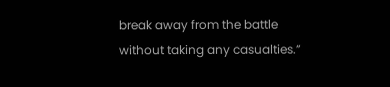break away from the battle without taking any casualties.”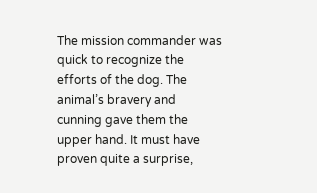The mission commander was quick to recognize the efforts of the dog. The animal’s bravery and cunning gave them the upper hand. It must have proven quite a surprise,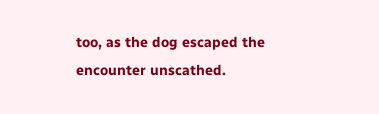too, as the dog escaped the encounter unscathed.